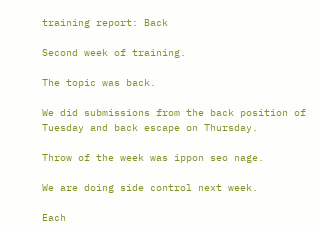training report: Back

Second week of training.

The topic was back.

We did submissions from the back position of Tuesday and back escape on Thursday.

Throw of the week was ippon seo nage.

We are doing side control next week.

Each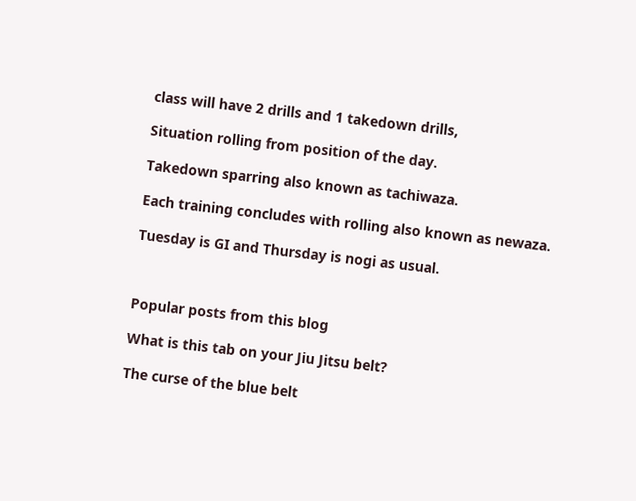class will have 2 drills and 1 takedown drills,

Situation rolling from position of the day.

Takedown sparring also known as tachiwaza.

Each training concludes with rolling also known as newaza.

Tuesday is GI and Thursday is nogi as usual.



Popular posts from this blog

What is this tab on your Jiu Jitsu belt?

The curse of the blue belt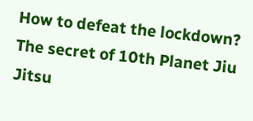How to defeat the lockdown? The secret of 10th Planet Jiu Jitsu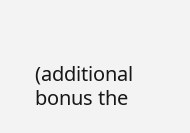(additional bonus the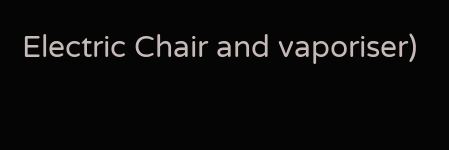Electric Chair and vaporiser)